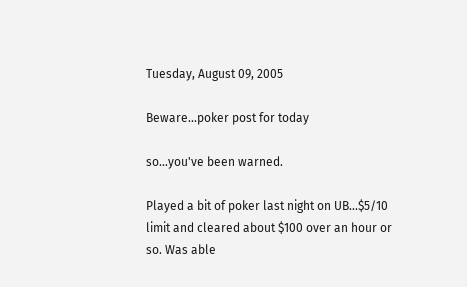Tuesday, August 09, 2005

Beware...poker post for today

so...you've been warned.

Played a bit of poker last night on UB...$5/10 limit and cleared about $100 over an hour or so. Was able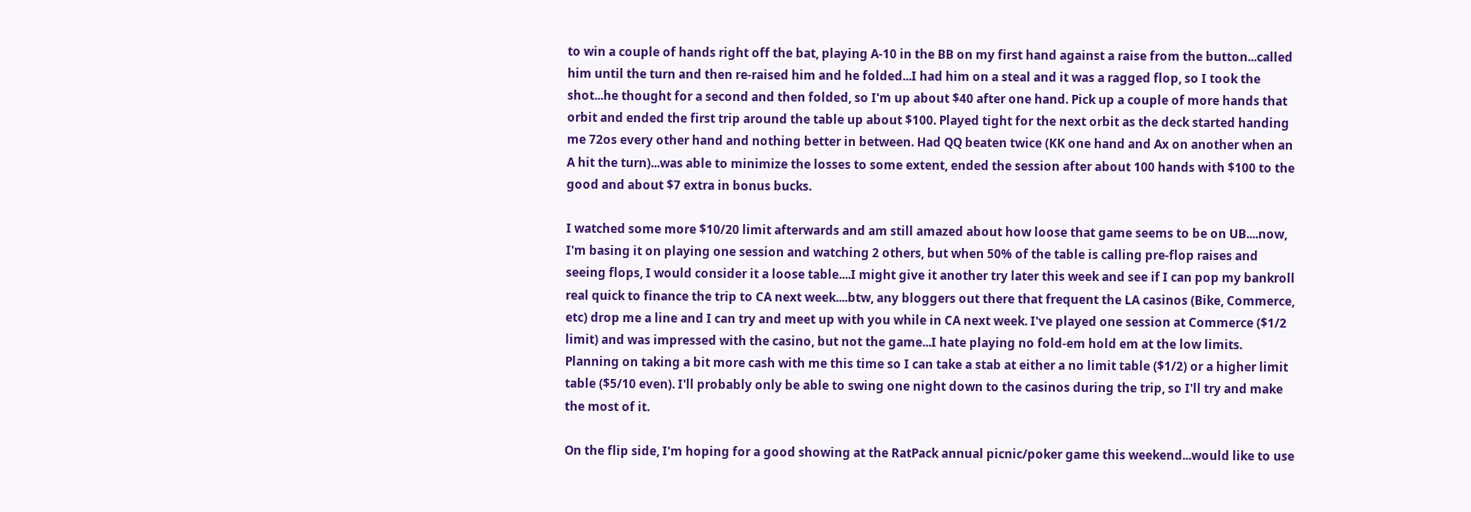to win a couple of hands right off the bat, playing A-10 in the BB on my first hand against a raise from the button...called him until the turn and then re-raised him and he folded...I had him on a steal and it was a ragged flop, so I took the shot...he thought for a second and then folded, so I'm up about $40 after one hand. Pick up a couple of more hands that orbit and ended the first trip around the table up about $100. Played tight for the next orbit as the deck started handing me 72os every other hand and nothing better in between. Had QQ beaten twice (KK one hand and Ax on another when an A hit the turn)...was able to minimize the losses to some extent, ended the session after about 100 hands with $100 to the good and about $7 extra in bonus bucks.

I watched some more $10/20 limit afterwards and am still amazed about how loose that game seems to be on UB....now, I'm basing it on playing one session and watching 2 others, but when 50% of the table is calling pre-flop raises and seeing flops, I would consider it a loose table....I might give it another try later this week and see if I can pop my bankroll real quick to finance the trip to CA next week....btw, any bloggers out there that frequent the LA casinos (Bike, Commerce, etc) drop me a line and I can try and meet up with you while in CA next week. I've played one session at Commerce ($1/2 limit) and was impressed with the casino, but not the game...I hate playing no fold-em hold em at the low limits. Planning on taking a bit more cash with me this time so I can take a stab at either a no limit table ($1/2) or a higher limit table ($5/10 even). I'll probably only be able to swing one night down to the casinos during the trip, so I'll try and make the most of it.

On the flip side, I'm hoping for a good showing at the RatPack annual picnic/poker game this weekend...would like to use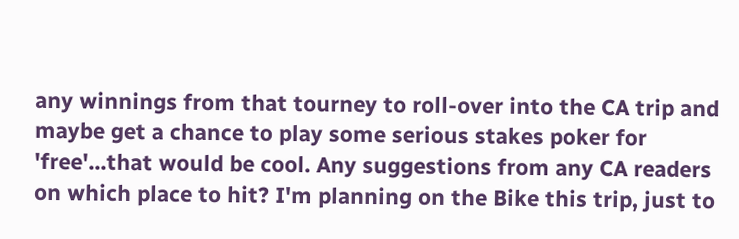any winnings from that tourney to roll-over into the CA trip and maybe get a chance to play some serious stakes poker for 'free'...that would be cool. Any suggestions from any CA readers on which place to hit? I'm planning on the Bike this trip, just to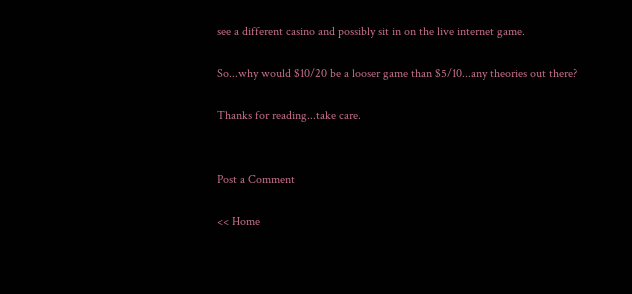see a different casino and possibly sit in on the live internet game.

So...why would $10/20 be a looser game than $5/10...any theories out there?

Thanks for reading...take care.


Post a Comment

<< Home